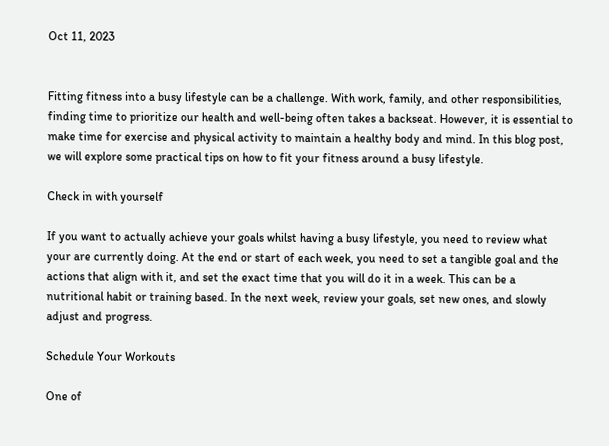Oct 11, 2023


Fitting fitness into a busy lifestyle can be a challenge. With work, family, and other responsibilities, finding time to prioritize our health and well-being often takes a backseat. However, it is essential to make time for exercise and physical activity to maintain a healthy body and mind. In this blog post, we will explore some practical tips on how to fit your fitness around a busy lifestyle.

Check in with yourself

If you want to actually achieve your goals whilst having a busy lifestyle, you need to review what your are currently doing. At the end or start of each week, you need to set a tangible goal and the actions that align with it, and set the exact time that you will do it in a week. This can be a nutritional habit or training based. In the next week, review your goals, set new ones, and slowly adjust and progress.

Schedule Your Workouts

One of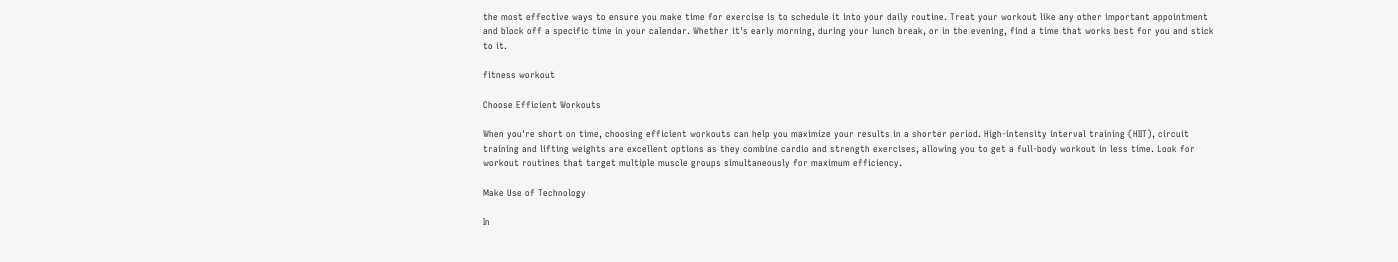the most effective ways to ensure you make time for exercise is to schedule it into your daily routine. Treat your workout like any other important appointment and block off a specific time in your calendar. Whether it's early morning, during your lunch break, or in the evening, find a time that works best for you and stick to it.

fitness workout

Choose Efficient Workouts

When you're short on time, choosing efficient workouts can help you maximize your results in a shorter period. High-intensity interval training (HIIT), circuit training and lifting weights are excellent options as they combine cardio and strength exercises, allowing you to get a full-body workout in less time. Look for workout routines that target multiple muscle groups simultaneously for maximum efficiency.

Make Use of Technology

In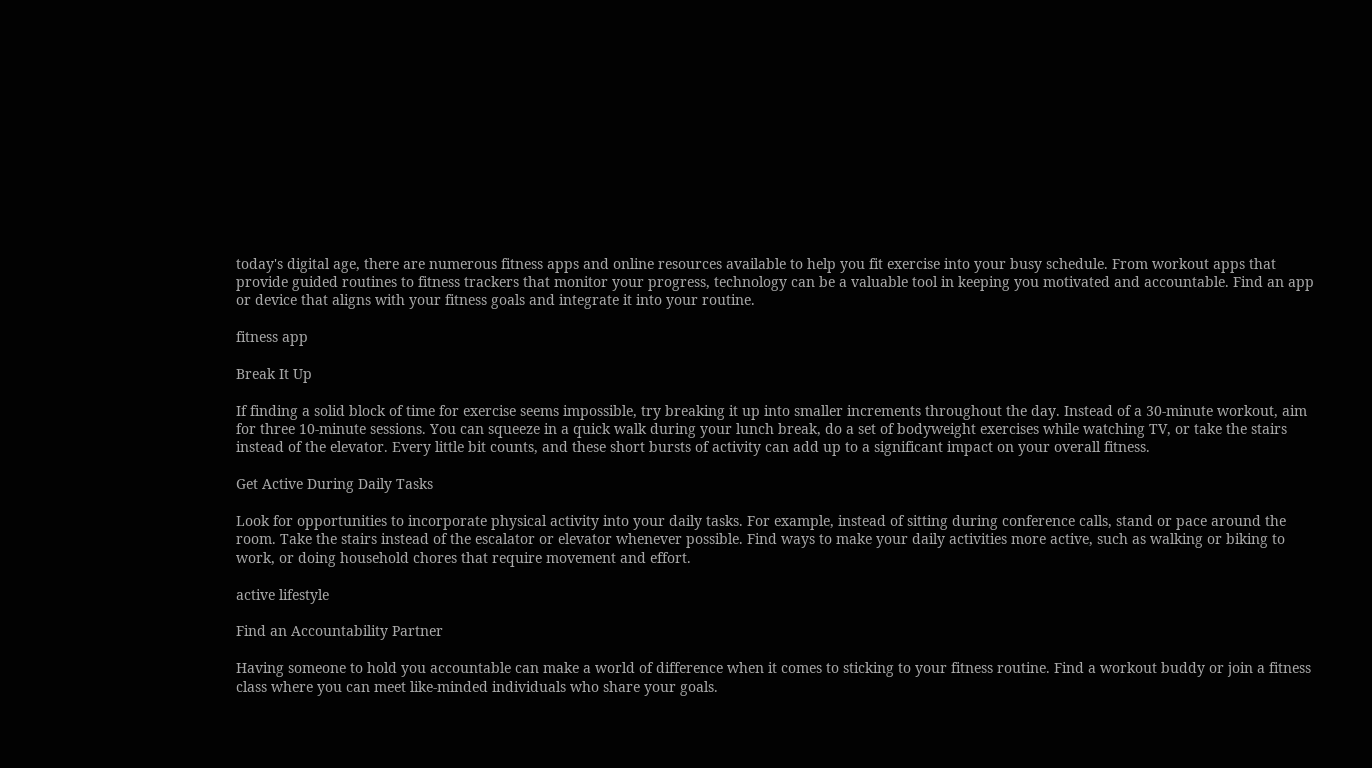today's digital age, there are numerous fitness apps and online resources available to help you fit exercise into your busy schedule. From workout apps that provide guided routines to fitness trackers that monitor your progress, technology can be a valuable tool in keeping you motivated and accountable. Find an app or device that aligns with your fitness goals and integrate it into your routine.

fitness app

Break It Up

If finding a solid block of time for exercise seems impossible, try breaking it up into smaller increments throughout the day. Instead of a 30-minute workout, aim for three 10-minute sessions. You can squeeze in a quick walk during your lunch break, do a set of bodyweight exercises while watching TV, or take the stairs instead of the elevator. Every little bit counts, and these short bursts of activity can add up to a significant impact on your overall fitness.

Get Active During Daily Tasks

Look for opportunities to incorporate physical activity into your daily tasks. For example, instead of sitting during conference calls, stand or pace around the room. Take the stairs instead of the escalator or elevator whenever possible. Find ways to make your daily activities more active, such as walking or biking to work, or doing household chores that require movement and effort.

active lifestyle

Find an Accountability Partner

Having someone to hold you accountable can make a world of difference when it comes to sticking to your fitness routine. Find a workout buddy or join a fitness class where you can meet like-minded individuals who share your goals.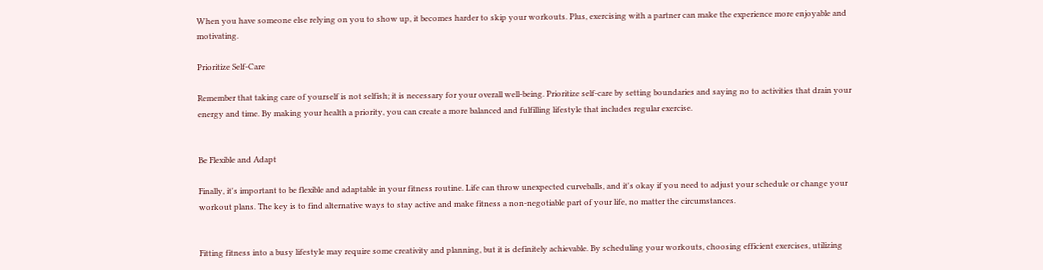When you have someone else relying on you to show up, it becomes harder to skip your workouts. Plus, exercising with a partner can make the experience more enjoyable and motivating.

Prioritize Self-Care

Remember that taking care of yourself is not selfish; it is necessary for your overall well-being. Prioritize self-care by setting boundaries and saying no to activities that drain your energy and time. By making your health a priority, you can create a more balanced and fulfilling lifestyle that includes regular exercise.


Be Flexible and Adapt

Finally, it's important to be flexible and adaptable in your fitness routine. Life can throw unexpected curveballs, and it's okay if you need to adjust your schedule or change your workout plans. The key is to find alternative ways to stay active and make fitness a non-negotiable part of your life, no matter the circumstances.


Fitting fitness into a busy lifestyle may require some creativity and planning, but it is definitely achievable. By scheduling your workouts, choosing efficient exercises, utilizing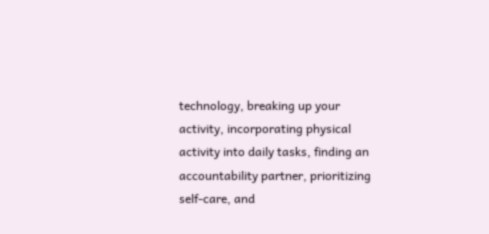technology, breaking up your activity, incorporating physical activity into daily tasks, finding an accountability partner, prioritizing self-care, and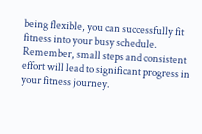being flexible, you can successfully fit fitness into your busy schedule. Remember, small steps and consistent effort will lead to significant progress in your fitness journey.